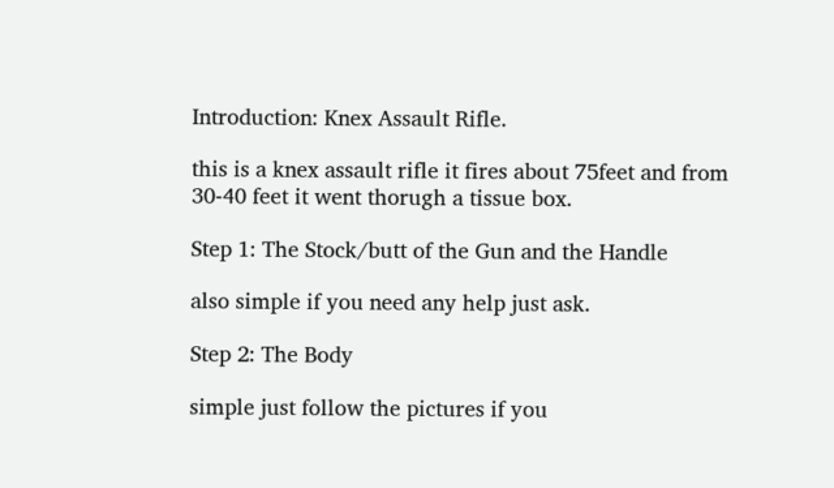Introduction: Knex Assault Rifle.

this is a knex assault rifle it fires about 75feet and from 30-40 feet it went thorugh a tissue box.

Step 1: The Stock/butt of the Gun and the Handle

also simple if you need any help just ask.

Step 2: The Body

simple just follow the pictures if you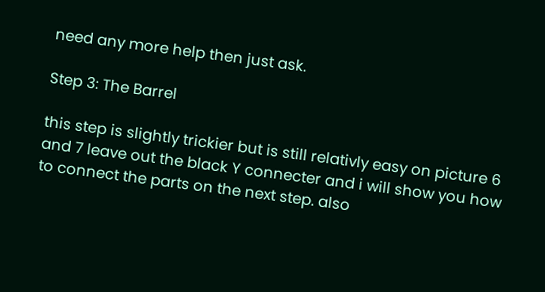need any more help then just ask.

Step 3: The Barrel

this step is slightly trickier but is still relativly easy on picture 6 and 7 leave out the black Y connecter and i will show you how to connect the parts on the next step. also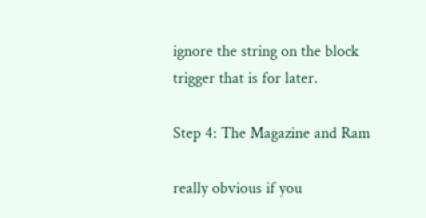ignore the string on the block trigger that is for later.

Step 4: The Magazine and Ram

really obvious if you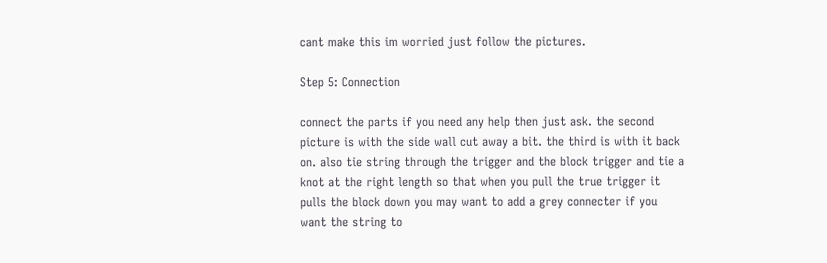cant make this im worried just follow the pictures.

Step 5: Connection

connect the parts if you need any help then just ask. the second picture is with the side wall cut away a bit. the third is with it back on. also tie string through the trigger and the block trigger and tie a knot at the right length so that when you pull the true trigger it pulls the block down you may want to add a grey connecter if you want the string to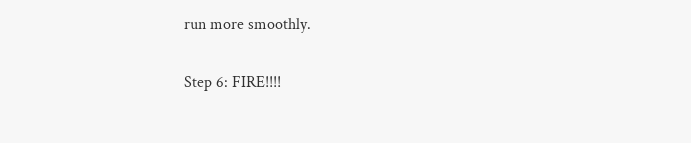run more smoothly.

Step 6: FIRE!!!!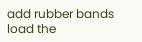add rubber bands load the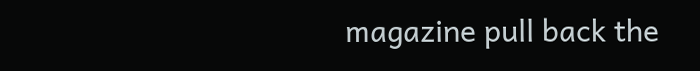magazine pull back the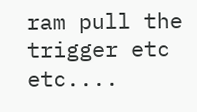ram pull the trigger etc etc....